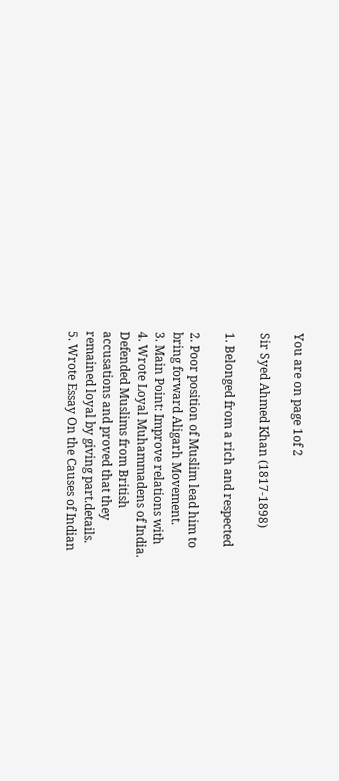You are on page 1of 2

Sir Syed Ahmed Khan (1817-1898)

1. Belonged from a rich and respected

2. Poor position of Muslim lead him to
bring forward Aligarh Movement.
3. Main Point: Improve relations with
4. Wrote Loyal Muhammadens of India.
Defended Muslims from British
accusations and proved that they
remained loyal by giving part.details.
5. Wrote Essay On the Causes of Indian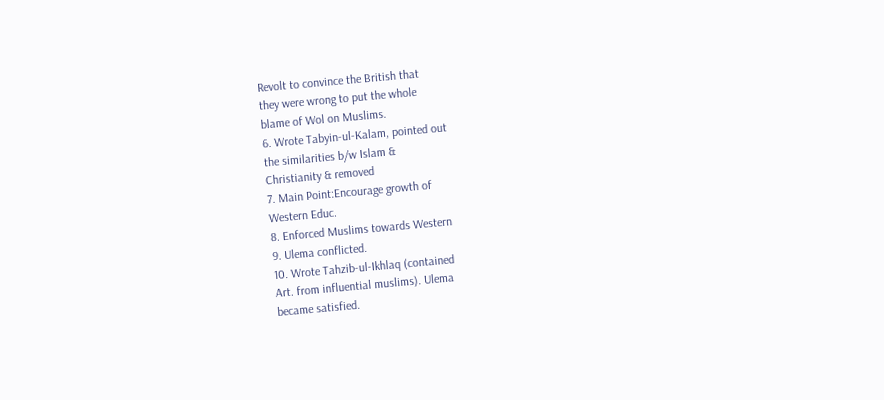Revolt to convince the British that
they were wrong to put the whole
blame of Wol on Muslims.
6. Wrote Tabyin-ul-Kalam, pointed out
the similarities b/w Islam &
Christianity & removed
7. Main Point:Encourage growth of
Western Educ.
8. Enforced Muslims towards Western
9. Ulema conflicted.
10. Wrote Tahzib-ul-Ikhlaq (contained
Art. from influential muslims). Ulema
became satisfied.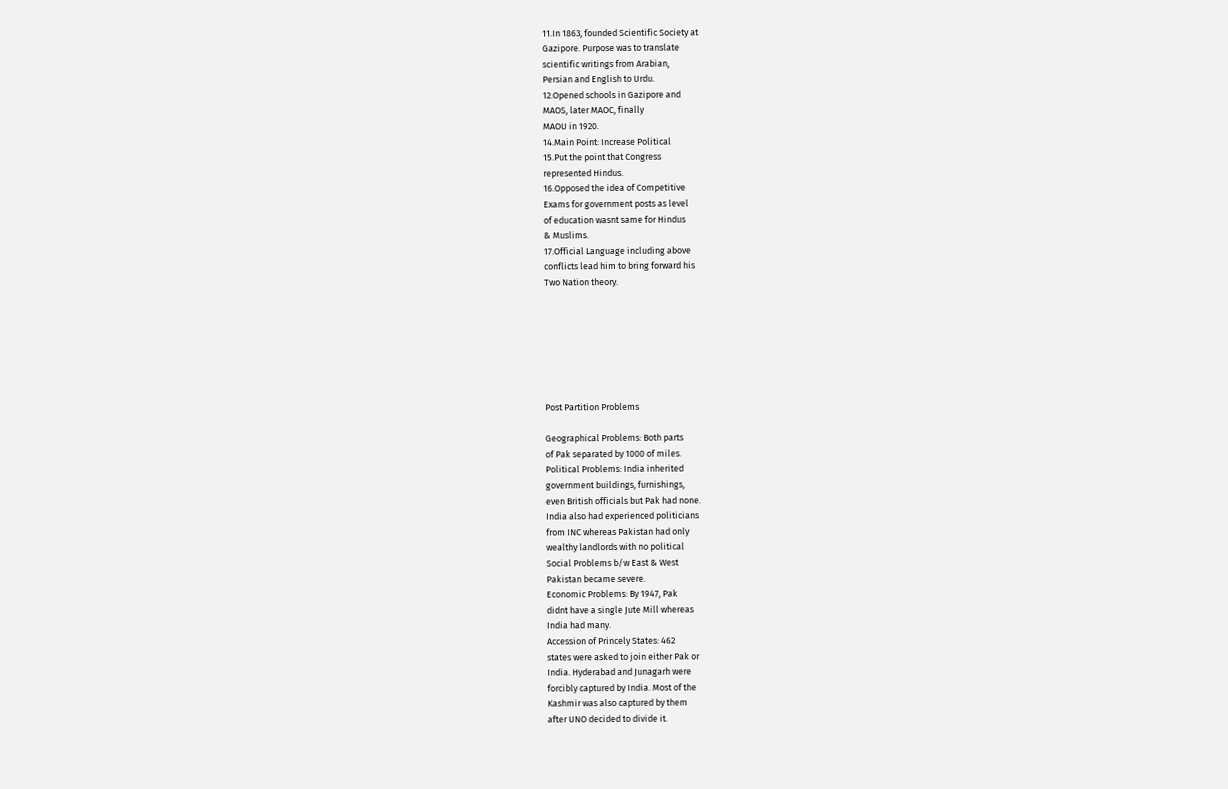11.In 1863, founded Scientific Society at
Gazipore. Purpose was to translate
scientific writings from Arabian,
Persian and English to Urdu.
12.Opened schools in Gazipore and
MAOS, later MAOC, finally
MAOU in 1920.
14.Main Point: Increase Political
15.Put the point that Congress
represented Hindus.
16.Opposed the idea of Competitive
Exams for government posts as level
of education wasnt same for Hindus
& Muslims.
17.Official Language including above
conflicts lead him to bring forward his
Two Nation theory.







Post Partition Problems

Geographical Problems: Both parts
of Pak separated by 1000 of miles.
Political Problems: India inherited
government buildings, furnishings,
even British officials but Pak had none.
India also had experienced politicians
from INC whereas Pakistan had only
wealthy landlords with no political
Social Problems b/w East & West
Pakistan became severe.
Economic Problems: By 1947, Pak
didnt have a single Jute Mill whereas
India had many.
Accession of Princely States: 462
states were asked to join either Pak or
India. Hyderabad and Junagarh were
forcibly captured by India. Most of the
Kashmir was also captured by them
after UNO decided to divide it.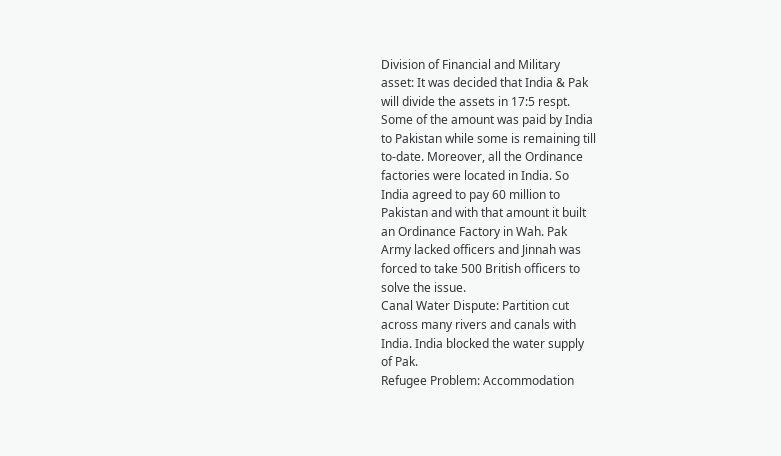Division of Financial and Military
asset: It was decided that India & Pak
will divide the assets in 17:5 respt.
Some of the amount was paid by India
to Pakistan while some is remaining till
to-date. Moreover, all the Ordinance
factories were located in India. So
India agreed to pay 60 million to
Pakistan and with that amount it built
an Ordinance Factory in Wah. Pak
Army lacked officers and Jinnah was
forced to take 500 British officers to
solve the issue.
Canal Water Dispute: Partition cut
across many rivers and canals with
India. India blocked the water supply
of Pak.
Refugee Problem: Accommodation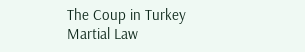The Coup in Turkey
Martial Law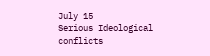July 15
Serious Ideological conflicts